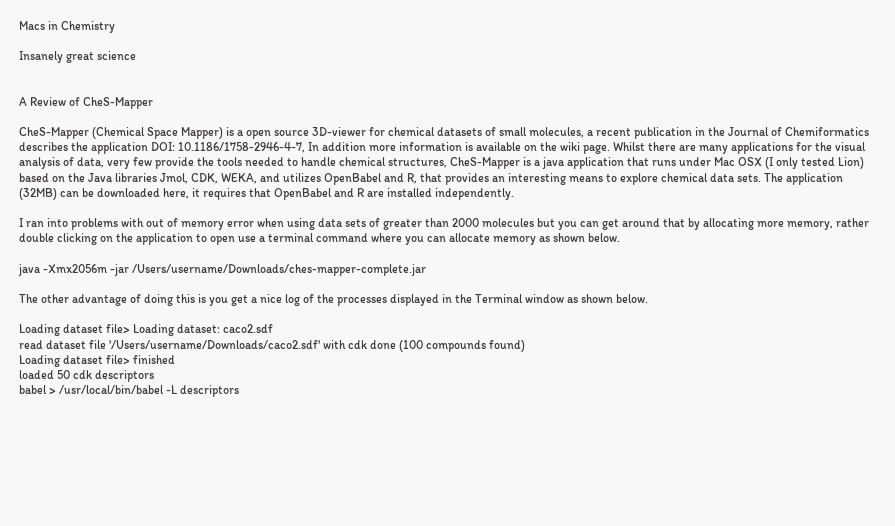Macs in Chemistry

Insanely great science


A Review of CheS-Mapper

CheS-Mapper (Chemical Space Mapper) is a open source 3D-viewer for chemical datasets of small molecules, a recent publication in the Journal of Chemiformatics describes the application DOI: 10.1186/1758-2946-4-7, In addition more information is available on the wiki page. Whilst there are many applications for the visual analysis of data, very few provide the tools needed to handle chemical structures, CheS-Mapper is a java application that runs under Mac OSX (I only tested Lion) based on the Java libraries Jmol, CDK, WEKA, and utilizes OpenBabel and R, that provides an interesting means to explore chemical data sets. The application (32MB) can be downloaded here, it requires that OpenBabel and R are installed independently.

I ran into problems with out of memory error when using data sets of greater than 2000 molecules but you can get around that by allocating more memory, rather double clicking on the application to open use a terminal command where you can allocate memory as shown below.

java -Xmx2056m -jar /Users/username/Downloads/ches-mapper-complete.jar

The other advantage of doing this is you get a nice log of the processes displayed in the Terminal window as shown below.

Loading dataset file> Loading dataset: caco2.sdf
read dataset file '/Users/username/Downloads/caco2.sdf' with cdk done (100 compounds found)
Loading dataset file> finished
loaded 50 cdk descriptors
babel > /usr/local/bin/babel -L descriptors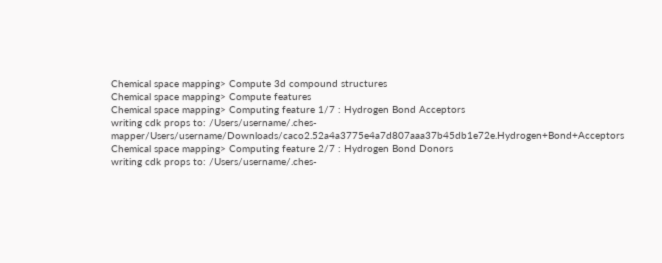Chemical space mapping> Compute 3d compound structures
Chemical space mapping> Compute features
Chemical space mapping> Computing feature 1/7 : Hydrogen Bond Acceptors
writing cdk props to: /Users/username/.ches-mapper/Users/username/Downloads/caco2.52a4a3775e4a7d807aaa37b45db1e72e.Hydrogen+Bond+Acceptors
Chemical space mapping> Computing feature 2/7 : Hydrogen Bond Donors
writing cdk props to: /Users/username/.ches-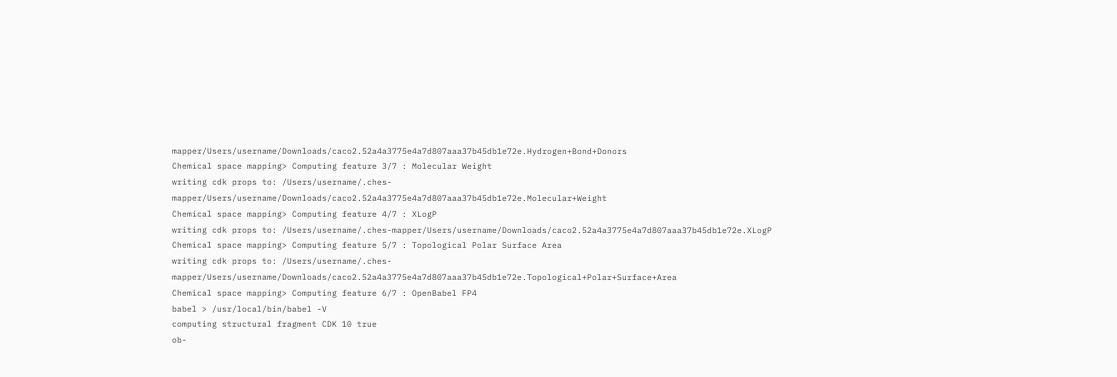mapper/Users/username/Downloads/caco2.52a4a3775e4a7d807aaa37b45db1e72e.Hydrogen+Bond+Donors
Chemical space mapping> Computing feature 3/7 : Molecular Weight
writing cdk props to: /Users/username/.ches-mapper/Users/username/Downloads/caco2.52a4a3775e4a7d807aaa37b45db1e72e.Molecular+Weight
Chemical space mapping> Computing feature 4/7 : XLogP
writing cdk props to: /Users/username/.ches-mapper/Users/username/Downloads/caco2.52a4a3775e4a7d807aaa37b45db1e72e.XLogP
Chemical space mapping> Computing feature 5/7 : Topological Polar Surface Area
writing cdk props to: /Users/username/.ches-mapper/Users/username/Downloads/caco2.52a4a3775e4a7d807aaa37b45db1e72e.Topological+Polar+Surface+Area
Chemical space mapping> Computing feature 6/7 : OpenBabel FP4
babel > /usr/local/bin/babel -V
computing structural fragment CDK 10 true
ob-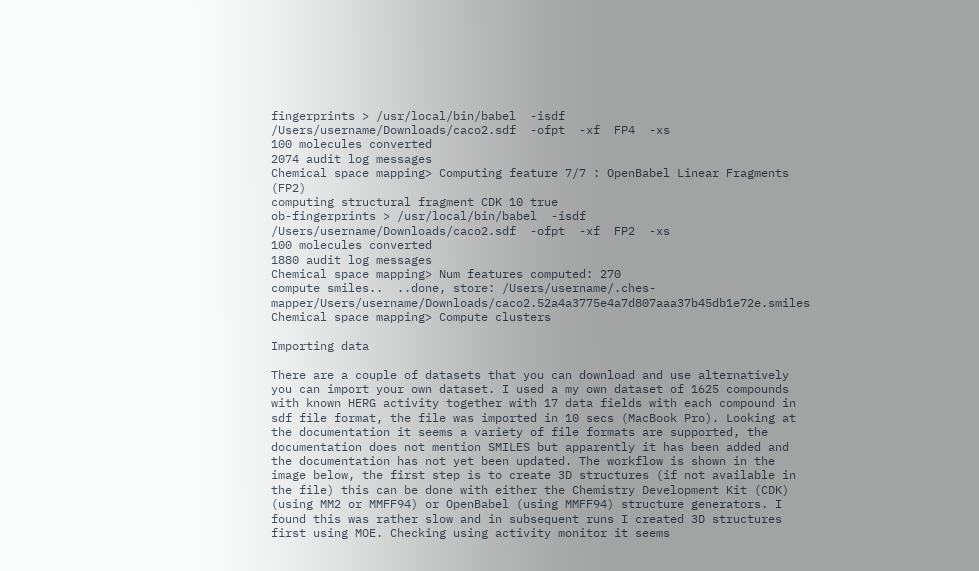fingerprints > /usr/local/bin/babel  -isdf  /Users/username/Downloads/caco2.sdf  -ofpt  -xf  FP4  -xs
100 molecules converted
2074 audit log messages
Chemical space mapping> Computing feature 7/7 : OpenBabel Linear Fragments (FP2)
computing structural fragment CDK 10 true
ob-fingerprints > /usr/local/bin/babel  -isdf  /Users/username/Downloads/caco2.sdf  -ofpt  -xf  FP2  -xs
100 molecules converted
1880 audit log messages
Chemical space mapping> Num features computed: 270
compute smiles..  ..done, store: /Users/username/.ches-mapper/Users/username/Downloads/caco2.52a4a3775e4a7d807aaa37b45db1e72e.smiles
Chemical space mapping> Compute clusters

Importing data

There are a couple of datasets that you can download and use alternatively you can import your own dataset. I used a my own dataset of 1625 compounds with known HERG activity together with 17 data fields with each compound in sdf file format, the file was imported in 10 secs (MacBook Pro). Looking at the documentation it seems a variety of file formats are supported, the documentation does not mention SMILES but apparently it has been added and the documentation has not yet been updated. The workflow is shown in the image below, the first step is to create 3D structures (if not available in the file) this can be done with either the Chemistry Development Kit (CDK) (using MM2 or MMFF94) or OpenBabel (using MMFF94) structure generators. I found this was rather slow and in subsequent runs I created 3D structures first using MOE. Checking using activity monitor it seems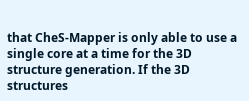that CheS-Mapper is only able to use a single core at a time for the 3D structure generation. If the 3D structures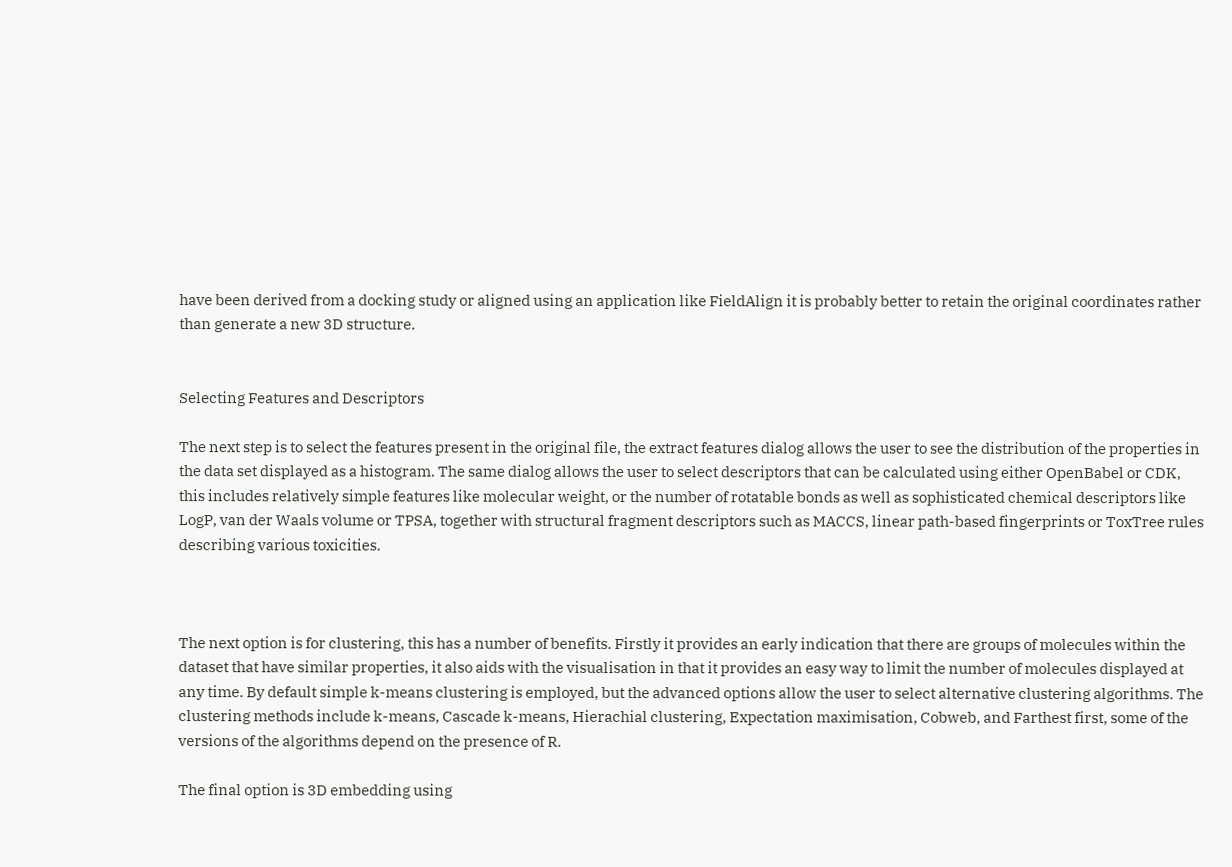have been derived from a docking study or aligned using an application like FieldAlign it is probably better to retain the original coordinates rather than generate a new 3D structure.


Selecting Features and Descriptors

The next step is to select the features present in the original file, the extract features dialog allows the user to see the distribution of the properties in the data set displayed as a histogram. The same dialog allows the user to select descriptors that can be calculated using either OpenBabel or CDK, this includes relatively simple features like molecular weight, or the number of rotatable bonds as well as sophisticated chemical descriptors like LogP, van der Waals volume or TPSA, together with structural fragment descriptors such as MACCS, linear path-based fingerprints or ToxTree rules describing various toxicities.



The next option is for clustering, this has a number of benefits. Firstly it provides an early indication that there are groups of molecules within the dataset that have similar properties, it also aids with the visualisation in that it provides an easy way to limit the number of molecules displayed at any time. By default simple k-means clustering is employed, but the advanced options allow the user to select alternative clustering algorithms. The clustering methods include k-means, Cascade k-means, Hierachial clustering, Expectation maximisation, Cobweb, and Farthest first, some of the versions of the algorithms depend on the presence of R.

The final option is 3D embedding using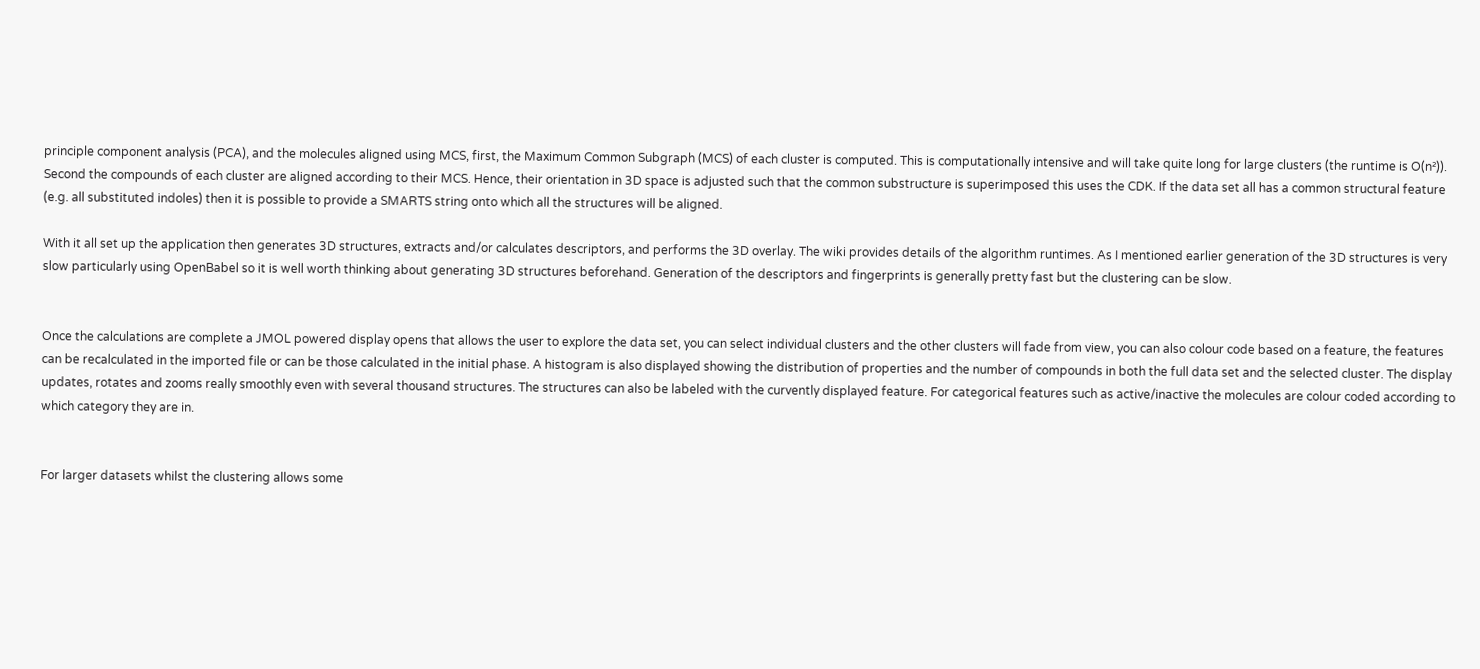principle component analysis (PCA), and the molecules aligned using MCS, first, the Maximum Common Subgraph (MCS) of each cluster is computed. This is computationally intensive and will take quite long for large clusters (the runtime is O(n²)). Second the compounds of each cluster are aligned according to their MCS. Hence, their orientation in 3D space is adjusted such that the common substructure is superimposed this uses the CDK. If the data set all has a common structural feature (e.g. all substituted indoles) then it is possible to provide a SMARTS string onto which all the structures will be aligned.

With it all set up the application then generates 3D structures, extracts and/or calculates descriptors, and performs the 3D overlay. The wiki provides details of the algorithm runtimes. As I mentioned earlier generation of the 3D structures is very slow particularly using OpenBabel so it is well worth thinking about generating 3D structures beforehand. Generation of the descriptors and fingerprints is generally pretty fast but the clustering can be slow.


Once the calculations are complete a JMOL powered display opens that allows the user to explore the data set, you can select individual clusters and the other clusters will fade from view, you can also colour code based on a feature, the features can be recalculated in the imported file or can be those calculated in the initial phase. A histogram is also displayed showing the distribution of properties and the number of compounds in both the full data set and the selected cluster. The display updates, rotates and zooms really smoothly even with several thousand structures. The structures can also be labeled with the curvently displayed feature. For categorical features such as active/inactive the molecules are colour coded according to which category they are in.


For larger datasets whilst the clustering allows some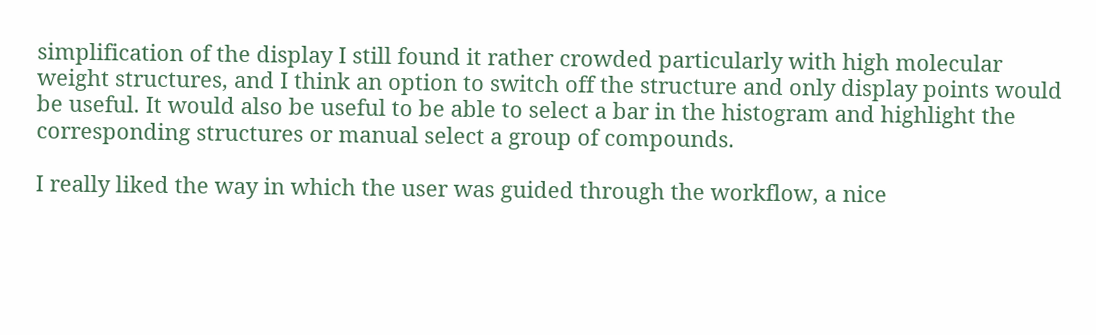simplification of the display I still found it rather crowded particularly with high molecular weight structures, and I think an option to switch off the structure and only display points would be useful. It would also be useful to be able to select a bar in the histogram and highlight the corresponding structures or manual select a group of compounds.

I really liked the way in which the user was guided through the workflow, a nice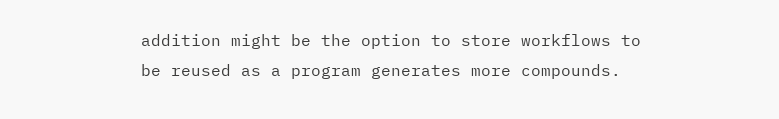addition might be the option to store workflows to be reused as a program generates more compounds.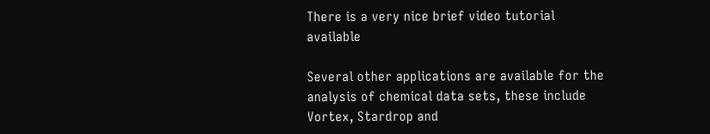There is a very nice brief video tutorial available

Several other applications are available for the analysis of chemical data sets, these include Vortex, Stardrop and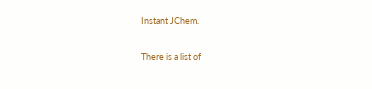Instant JChem.

There is a list of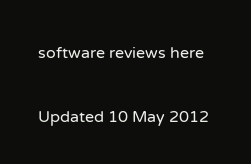software reviews here

Updated 10 May 2012